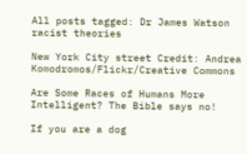All posts tagged: Dr James Watson racist theories

New York City street Credit: Andrea Komodromos/Flickr/Creative Commons

Are Some Races of Humans More Intelligent? The Bible says no!

If you are a dog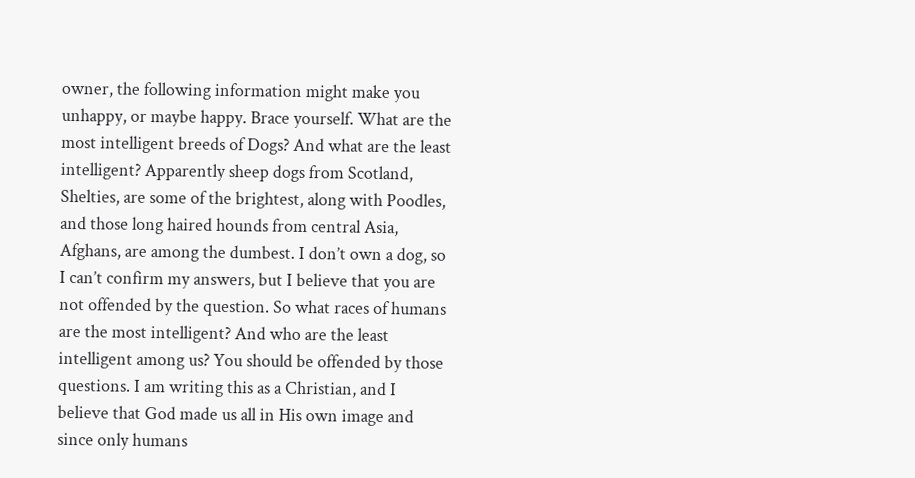owner, the following information might make you unhappy, or maybe happy. Brace yourself. What are the most intelligent breeds of Dogs? And what are the least intelligent? Apparently sheep dogs from Scotland, Shelties, are some of the brightest, along with Poodles, and those long haired hounds from central Asia, Afghans, are among the dumbest. I don’t own a dog, so I can’t confirm my answers, but I believe that you are not offended by the question. So what races of humans are the most intelligent? And who are the least intelligent among us? You should be offended by those questions. I am writing this as a Christian, and I believe that God made us all in His own image and since only humans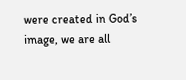were created in God’s image, we are all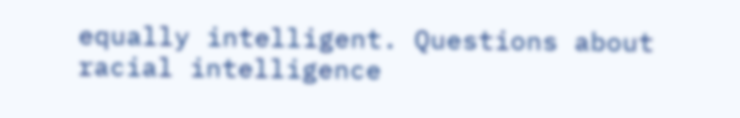equally intelligent. Questions about racial intelligence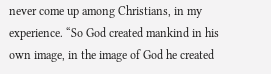never come up among Christians, in my experience. “So God created mankind in his own image, in the image of God he created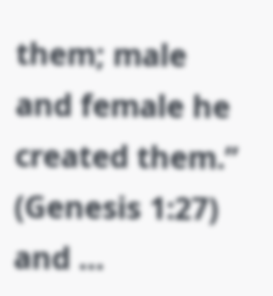them; male and female he created them.” (Genesis 1:27) and …